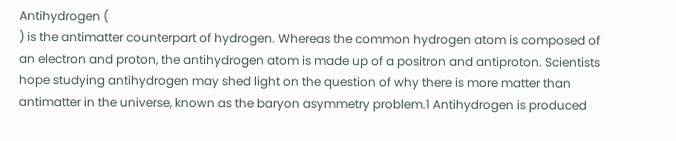Antihydrogen (
) is the antimatter counterpart of hydrogen. Whereas the common hydrogen atom is composed of an electron and proton, the antihydrogen atom is made up of a positron and antiproton. Scientists hope studying antihydrogen may shed light on the question of why there is more matter than antimatter in the universe, known as the baryon asymmetry problem.1 Antihydrogen is produced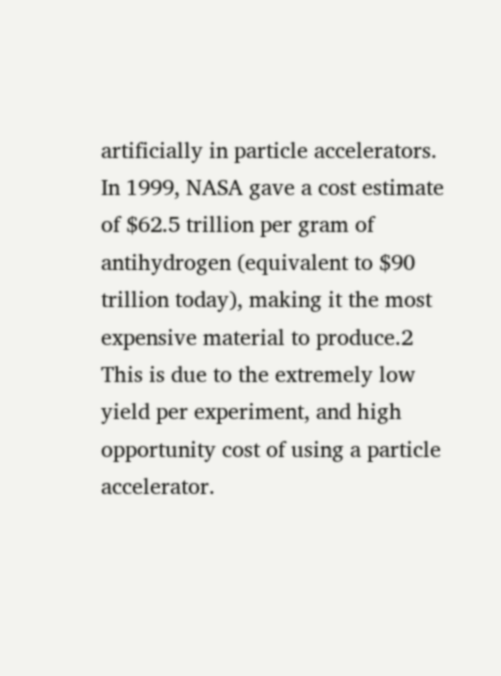artificially in particle accelerators. In 1999, NASA gave a cost estimate of $62.5 trillion per gram of antihydrogen (equivalent to $90 trillion today), making it the most expensive material to produce.2 This is due to the extremely low yield per experiment, and high opportunity cost of using a particle accelerator.